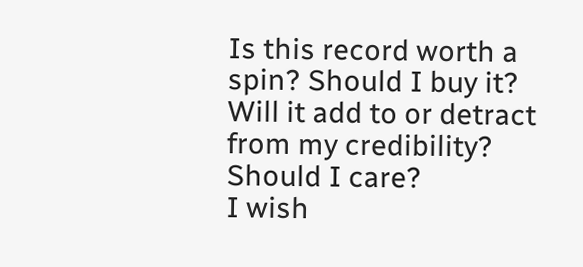Is this record worth a spin? Should I buy it? Will it add to or detract
from my credibility? Should I care?
I wish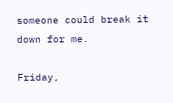someone could break it down for me.

Friday,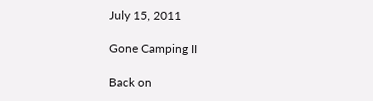July 15, 2011

Gone Camping II

Back on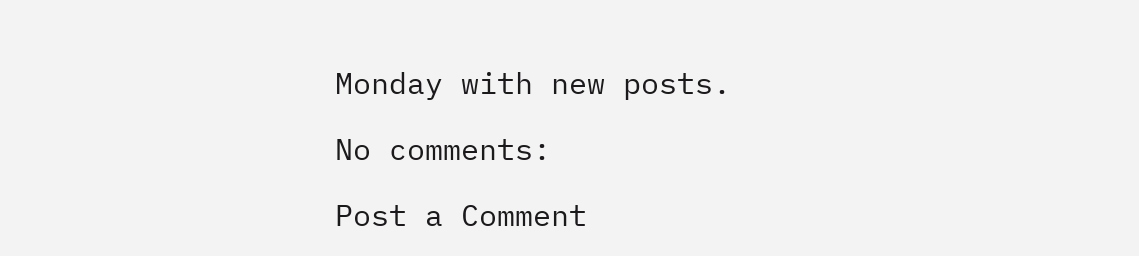Monday with new posts.

No comments:

Post a Comment